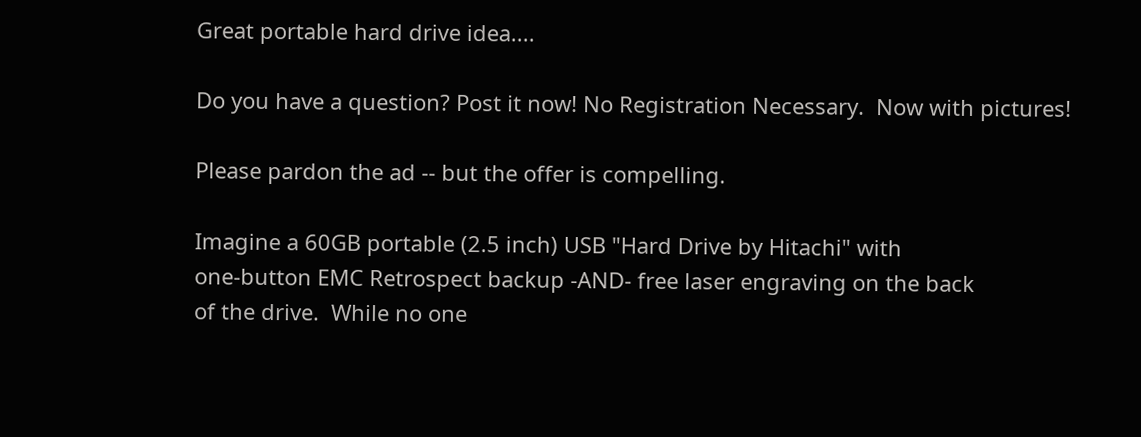Great portable hard drive idea....

Do you have a question? Post it now! No Registration Necessary.  Now with pictures!

Please pardon the ad -- but the offer is compelling.

Imagine a 60GB portable (2.5 inch) USB "Hard Drive by Hitachi" with
one-button EMC Retrospect backup -AND- free laser engraving on the back
of the drive.  While no one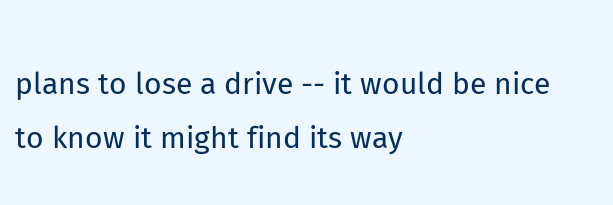plans to lose a drive -- it would be nice
to know it might find its way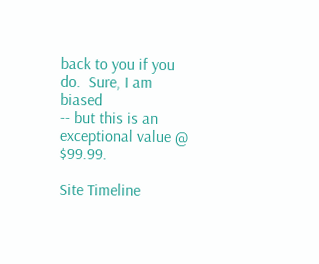back to you if you do.  Sure, I am biased
-- but this is an exceptional value @ $99.99.

Site Timeline